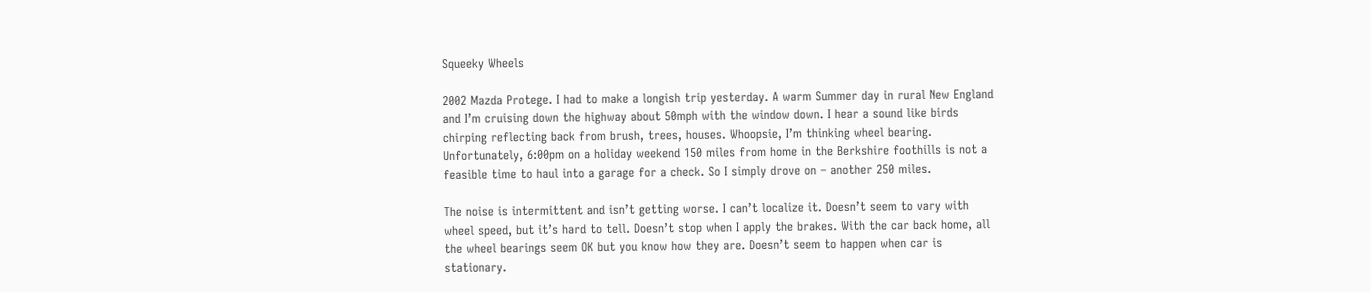Squeeky Wheels

2002 Mazda Protege. I had to make a longish trip yesterday. A warm Summer day in rural New England and I’m cruising down the highway about 50mph with the window down. I hear a sound like birds chirping reflecting back from brush, trees, houses. Whoopsie, I’m thinking wheel bearing. Unfortunately, 6:00pm on a holiday weekend 150 miles from home in the Berkshire foothills is not a feasible time to haul into a garage for a check. So I simply drove on – another 250 miles.

The noise is intermittent and isn’t getting worse. I can’t localize it. Doesn’t seem to vary with wheel speed, but it’s hard to tell. Doesn’t stop when I apply the brakes. With the car back home, all the wheel bearings seem OK but you know how they are. Doesn’t seem to happen when car is stationary.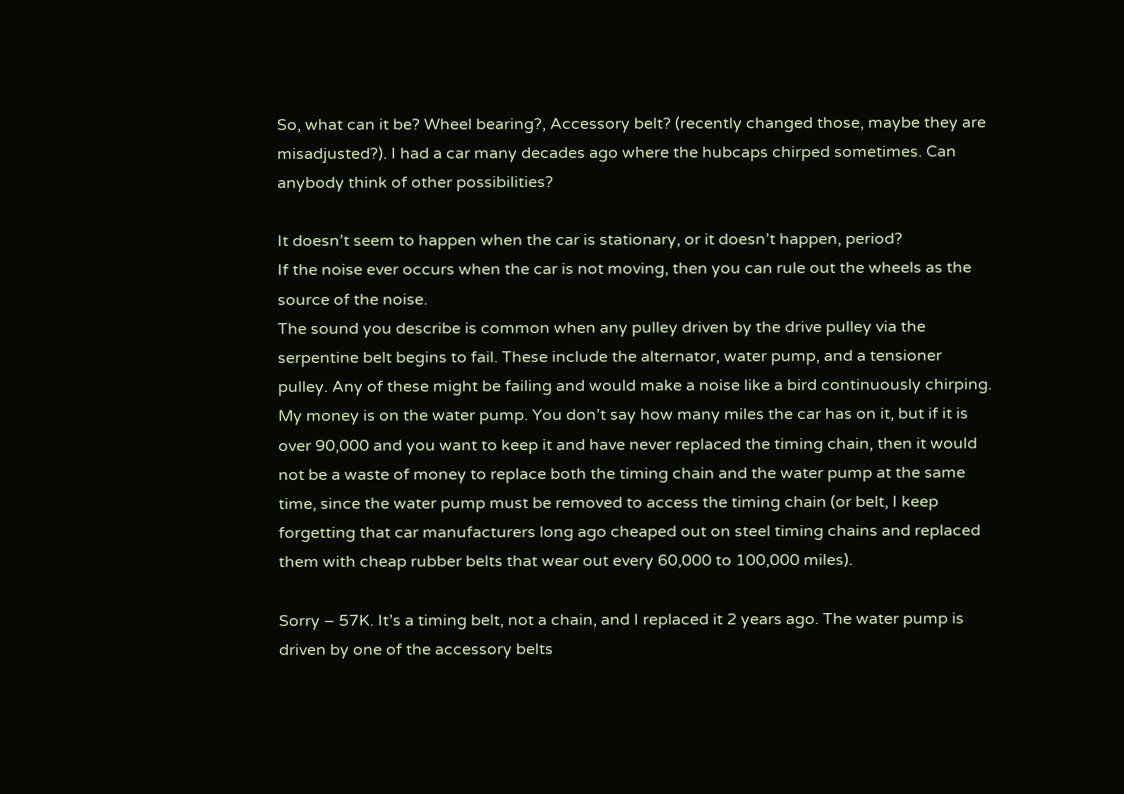So, what can it be? Wheel bearing?, Accessory belt? (recently changed those, maybe they are misadjusted?). I had a car many decades ago where the hubcaps chirped sometimes. Can anybody think of other possibilities?

It doesn’t seem to happen when the car is stationary, or it doesn’t happen, period?
If the noise ever occurs when the car is not moving, then you can rule out the wheels as the source of the noise.
The sound you describe is common when any pulley driven by the drive pulley via the serpentine belt begins to fail. These include the alternator, water pump, and a tensioner pulley. Any of these might be failing and would make a noise like a bird continuously chirping.
My money is on the water pump. You don’t say how many miles the car has on it, but if it is over 90,000 and you want to keep it and have never replaced the timing chain, then it would not be a waste of money to replace both the timing chain and the water pump at the same time, since the water pump must be removed to access the timing chain (or belt, I keep forgetting that car manufacturers long ago cheaped out on steel timing chains and replaced them with cheap rubber belts that wear out every 60,000 to 100,000 miles).

Sorry – 57K. It’s a timing belt, not a chain, and I replaced it 2 years ago. The water pump is driven by one of the accessory belts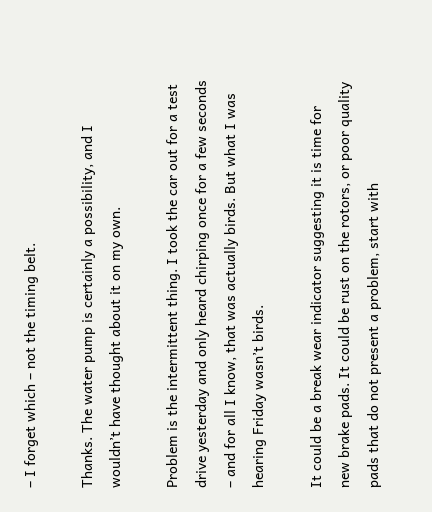– I forget which – not the timing belt.

Thanks. The water pump is certainly a possibility, and I wouldn’t have thought about it on my own.

Problem is the intermittent thing. I took the car out for a test drive yesterday and only heard chirping once for a few seconds – and for all I know, that was actually birds. But what I was hearing Friday wasn’t birds.

It could be a break wear indicator suggesting it is time for new brake pads. It could be rust on the rotors, or poor quality pads that do not present a problem, start with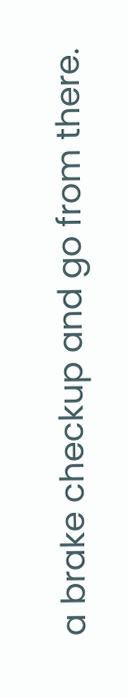a brake checkup and go from there.